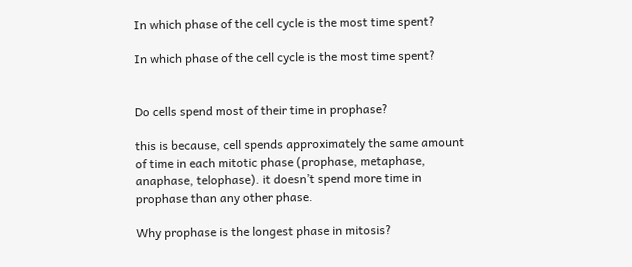In which phase of the cell cycle is the most time spent?

In which phase of the cell cycle is the most time spent?


Do cells spend most of their time in prophase?

this is because, cell spends approximately the same amount of time in each mitotic phase (prophase, metaphase, anaphase, telophase). it doesn’t spend more time in prophase than any other phase.

Why prophase is the longest phase in mitosis?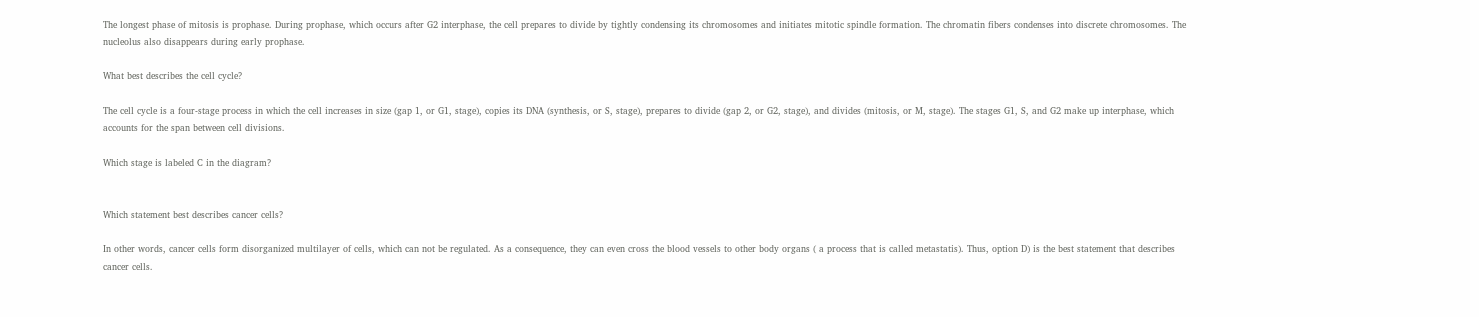The longest phase of mitosis is prophase. During prophase, which occurs after G2 interphase, the cell prepares to divide by tightly condensing its chromosomes and initiates mitotic spindle formation. The chromatin fibers condenses into discrete chromosomes. The nucleolus also disappears during early prophase.

What best describes the cell cycle?

The cell cycle is a four-stage process in which the cell increases in size (gap 1, or G1, stage), copies its DNA (synthesis, or S, stage), prepares to divide (gap 2, or G2, stage), and divides (mitosis, or M, stage). The stages G1, S, and G2 make up interphase, which accounts for the span between cell divisions.

Which stage is labeled C in the diagram?


Which statement best describes cancer cells?

In other words, cancer cells form disorganized multilayer of cells, which can not be regulated. As a consequence, they can even cross the blood vessels to other body organs ( a process that is called metastatis). Thus, option D) is the best statement that describes cancer cells.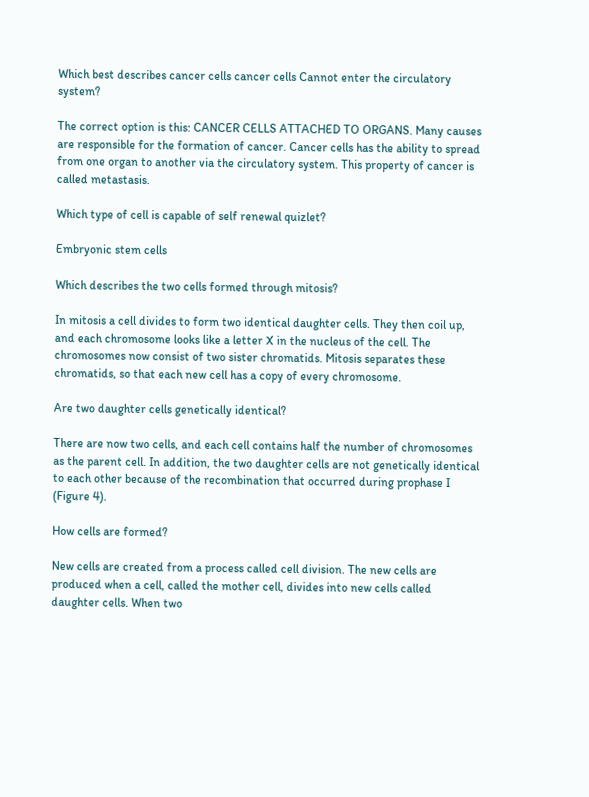Which best describes cancer cells cancer cells Cannot enter the circulatory system?

The correct option is this: CANCER CELLS ATTACHED TO ORGANS. Many causes are responsible for the formation of cancer. Cancer cells has the ability to spread from one organ to another via the circulatory system. This property of cancer is called metastasis.

Which type of cell is capable of self renewal quizlet?

Embryonic stem cells

Which describes the two cells formed through mitosis?

In mitosis a cell divides to form two identical daughter cells. They then coil up, and each chromosome looks like a letter X in the nucleus of the cell. The chromosomes now consist of two sister chromatids. Mitosis separates these chromatids, so that each new cell has a copy of every chromosome.

Are two daughter cells genetically identical?

There are now two cells, and each cell contains half the number of chromosomes as the parent cell. In addition, the two daughter cells are not genetically identical to each other because of the recombination that occurred during prophase I (Figure 4).

How cells are formed?

New cells are created from a process called cell division. The new cells are produced when a cell, called the mother cell, divides into new cells called daughter cells. When two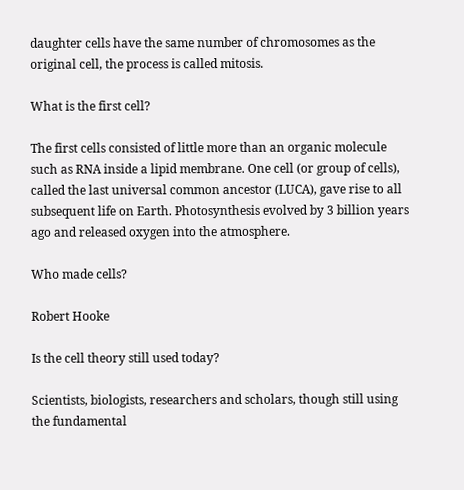daughter cells have the same number of chromosomes as the original cell, the process is called mitosis.

What is the first cell?

The first cells consisted of little more than an organic molecule such as RNA inside a lipid membrane. One cell (or group of cells), called the last universal common ancestor (LUCA), gave rise to all subsequent life on Earth. Photosynthesis evolved by 3 billion years ago and released oxygen into the atmosphere.

Who made cells?

Robert Hooke

Is the cell theory still used today?

Scientists, biologists, researchers and scholars, though still using the fundamental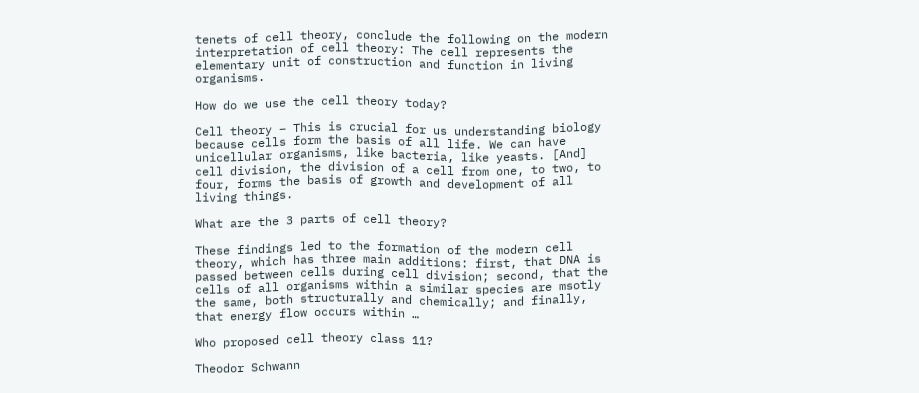tenets of cell theory, conclude the following on the modern interpretation of cell theory: The cell represents the elementary unit of construction and function in living organisms.

How do we use the cell theory today?

Cell theory – This is crucial for us understanding biology because cells form the basis of all life. We can have unicellular organisms, like bacteria, like yeasts. [And] cell division, the division of a cell from one, to two, to four, forms the basis of growth and development of all living things.

What are the 3 parts of cell theory?

These findings led to the formation of the modern cell theory, which has three main additions: first, that DNA is passed between cells during cell division; second, that the cells of all organisms within a similar species are msotly the same, both structurally and chemically; and finally, that energy flow occurs within …

Who proposed cell theory class 11?

Theodor Schwann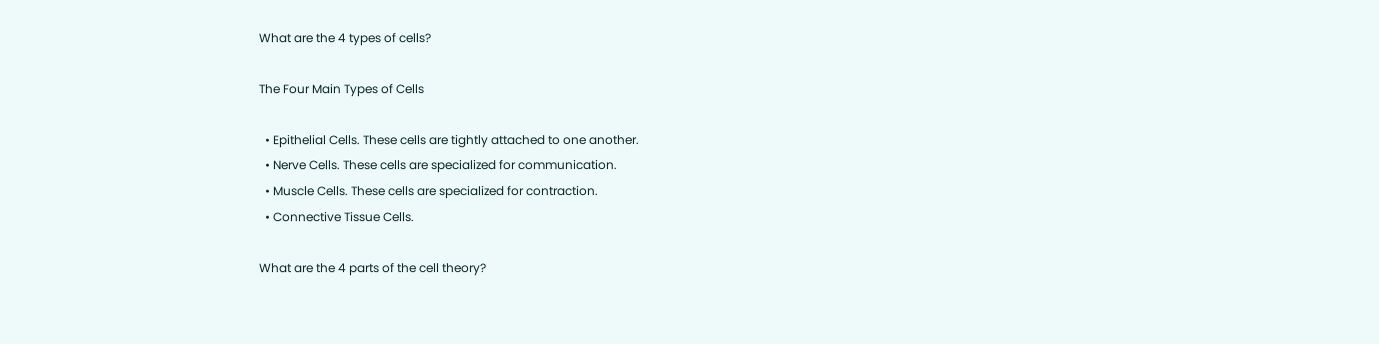What are the 4 types of cells?

The Four Main Types of Cells

  • Epithelial Cells. These cells are tightly attached to one another.
  • Nerve Cells. These cells are specialized for communication.
  • Muscle Cells. These cells are specialized for contraction.
  • Connective Tissue Cells.

What are the 4 parts of the cell theory?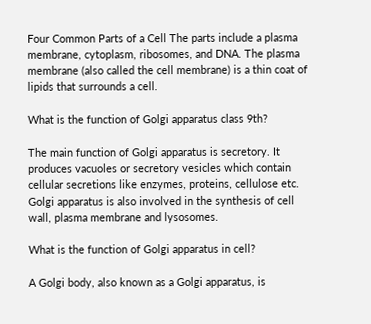Four Common Parts of a Cell The parts include a plasma membrane, cytoplasm, ribosomes, and DNA. The plasma membrane (also called the cell membrane) is a thin coat of lipids that surrounds a cell.

What is the function of Golgi apparatus class 9th?

The main function of Golgi apparatus is secretory. It produces vacuoles or secretory vesicles which contain cellular secretions like enzymes, proteins, cellulose etc. Golgi apparatus is also involved in the synthesis of cell wall, plasma membrane and lysosomes.

What is the function of Golgi apparatus in cell?

A Golgi body, also known as a Golgi apparatus, is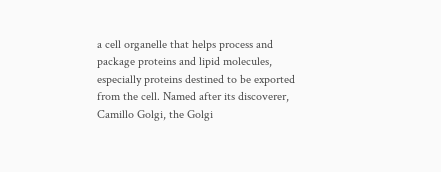a cell organelle that helps process and package proteins and lipid molecules, especially proteins destined to be exported from the cell. Named after its discoverer, Camillo Golgi, the Golgi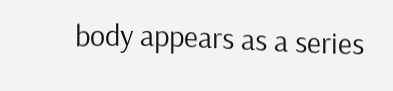body appears as a series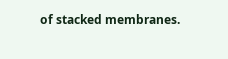of stacked membranes.